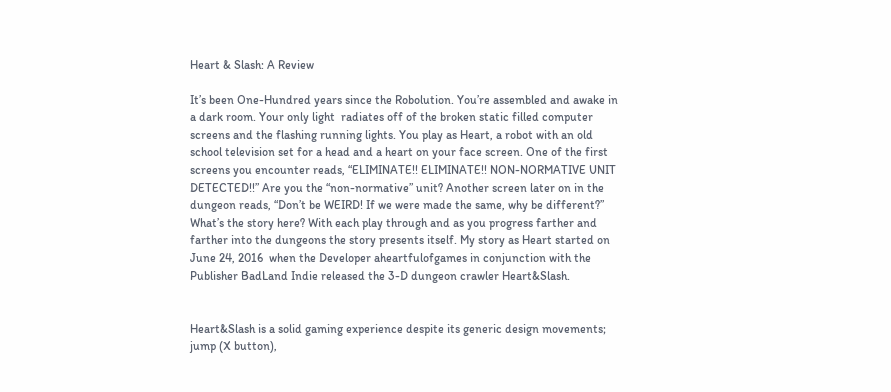Heart & Slash: A Review

It’s been One-Hundred years since the Robolution. You’re assembled and awake in a dark room. Your only light  radiates off of the broken static filled computer screens and the flashing running lights. You play as Heart, a robot with an old school television set for a head and a heart on your face screen. One of the first screens you encounter reads, “ELIMINATE!! ELIMINATE!! NON-NORMATIVE UNIT DETECTED!!” Are you the “non-normative” unit? Another screen later on in the dungeon reads, “Don’t be WEIRD! If we were made the same, why be different?” What’s the story here? With each play through and as you progress farther and farther into the dungeons the story presents itself. My story as Heart started on June 24, 2016  when the Developer aheartfulofgames in conjunction with the Publisher BadLand Indie released the 3-D dungeon crawler Heart&Slash.


Heart&Slash is a solid gaming experience despite its generic design movements; jump (X button),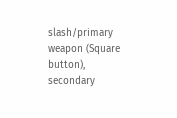slash/primary weapon (Square button), secondary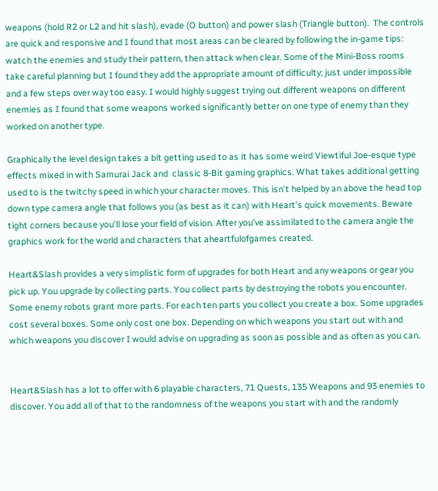weapons (hold R2 or L2 and hit slash), evade (O button) and power slash (Triangle button).  The controls are quick and responsive and I found that most areas can be cleared by following the in-game tips: watch the enemies and study their pattern, then attack when clear. Some of the Mini-Boss rooms take careful planning but I found they add the appropriate amount of difficulty; just under impossible and a few steps over way too easy. I would highly suggest trying out different weapons on different enemies as I found that some weapons worked significantly better on one type of enemy than they worked on another type.

Graphically the level design takes a bit getting used to as it has some weird Viewtiful Joe-esque type effects mixed in with Samurai Jack and  classic 8-Bit gaming graphics. What takes additional getting used to is the twitchy speed in which your character moves. This isn’t helped by an above the head top down type camera angle that follows you (as best as it can) with Heart’s quick movements. Beware tight corners because you’ll lose your field of vision. After you’ve assimilated to the camera angle the graphics work for the world and characters that aheartfulofgames created.

Heart&Slash provides a very simplistic form of upgrades for both Heart and any weapons or gear you pick up. You upgrade by collecting parts. You collect parts by destroying the robots you encounter. Some enemy robots grant more parts. For each ten parts you collect you create a box. Some upgrades cost several boxes. Some only cost one box. Depending on which weapons you start out with and which weapons you discover I would advise on upgrading as soon as possible and as often as you can.


Heart&Slash has a lot to offer with 6 playable characters, 71 Quests, 135 Weapons and 93 enemies to discover. You add all of that to the randomness of the weapons you start with and the randomly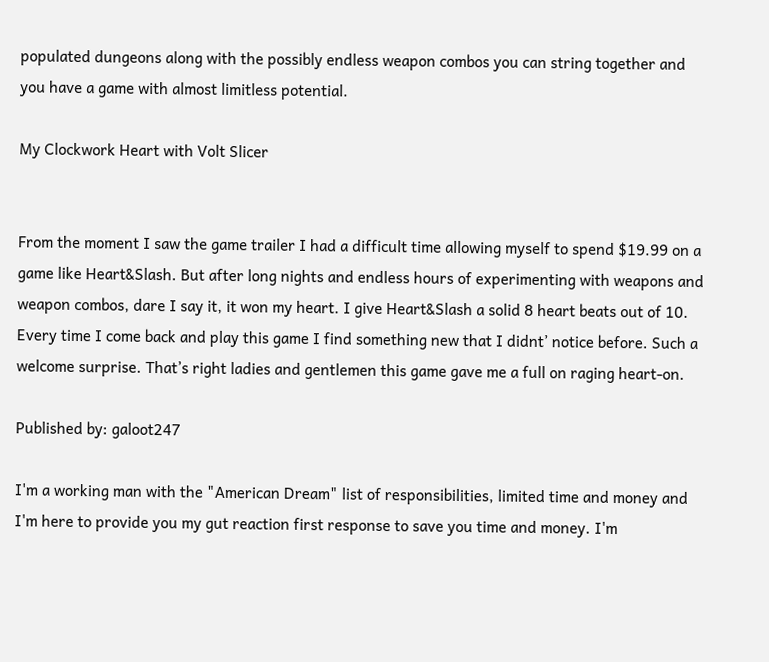populated dungeons along with the possibly endless weapon combos you can string together and you have a game with almost limitless potential.

My Clockwork Heart with Volt Slicer


From the moment I saw the game trailer I had a difficult time allowing myself to spend $19.99 on a game like Heart&Slash. But after long nights and endless hours of experimenting with weapons and weapon combos, dare I say it, it won my heart. I give Heart&Slash a solid 8 heart beats out of 10. Every time I come back and play this game I find something new that I didnt’ notice before. Such a welcome surprise. That’s right ladies and gentlemen this game gave me a full on raging heart-on.

Published by: galoot247

I'm a working man with the "American Dream" list of responsibilities, limited time and money and I'm here to provide you my gut reaction first response to save you time and money. I'm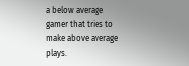a below average gamer that tries to make above average plays.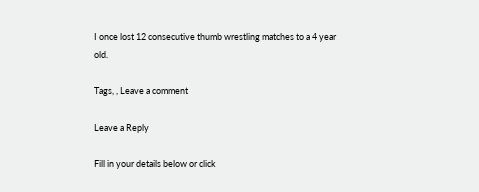I once lost 12 consecutive thumb wrestling matches to a 4 year old.

Tags, , Leave a comment

Leave a Reply

Fill in your details below or click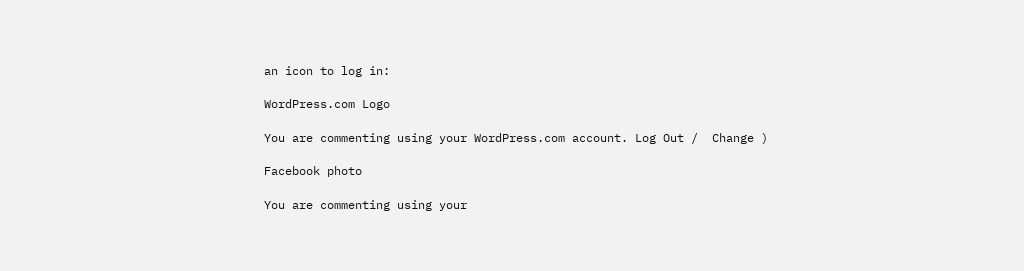an icon to log in:

WordPress.com Logo

You are commenting using your WordPress.com account. Log Out /  Change )

Facebook photo

You are commenting using your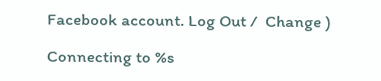Facebook account. Log Out /  Change )

Connecting to %s